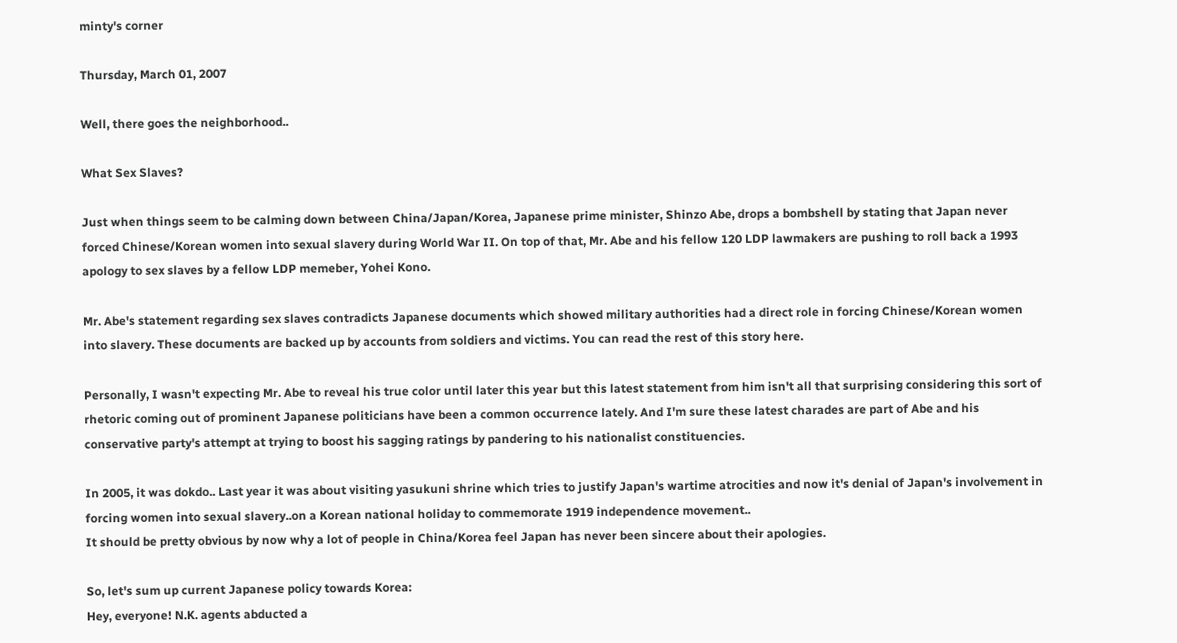minty's corner

Thursday, March 01, 2007

Well, there goes the neighborhood..

What Sex Slaves?

Just when things seem to be calming down between China/Japan/Korea, Japanese prime minister, Shinzo Abe, drops a bombshell by stating that Japan never forced Chinese/Korean women into sexual slavery during World War II. On top of that, Mr. Abe and his fellow 120 LDP lawmakers are pushing to roll back a 1993 apology to sex slaves by a fellow LDP memeber, Yohei Kono.

Mr. Abe's statement regarding sex slaves contradicts Japanese documents which showed military authorities had a direct role in forcing Chinese/Korean women into slavery. These documents are backed up by accounts from soldiers and victims. You can read the rest of this story here.

Personally, I wasn't expecting Mr. Abe to reveal his true color until later this year but this latest statement from him isn't all that surprising considering this sort of rhetoric coming out of prominent Japanese politicians have been a common occurrence lately. And I'm sure these latest charades are part of Abe and his conservative party's attempt at trying to boost his sagging ratings by pandering to his nationalist constituencies.

In 2005, it was dokdo.. Last year it was about visiting yasukuni shrine which tries to justify Japan's wartime atrocities and now it's denial of Japan's involvement in forcing women into sexual slavery..on a Korean national holiday to commemorate 1919 independence movement..
It should be pretty obvious by now why a lot of people in China/Korea feel Japan has never been sincere about their apologies.

So, let's sum up current Japanese policy towards Korea:
Hey, everyone! N.K. agents abducted a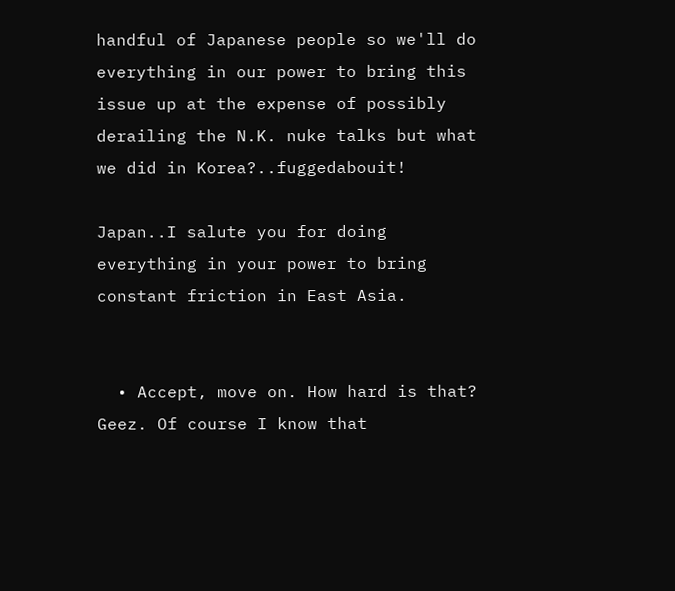handful of Japanese people so we'll do everything in our power to bring this issue up at the expense of possibly derailing the N.K. nuke talks but what we did in Korea?..fuggedabouit!

Japan..I salute you for doing everything in your power to bring constant friction in East Asia.


  • Accept, move on. How hard is that? Geez. Of course I know that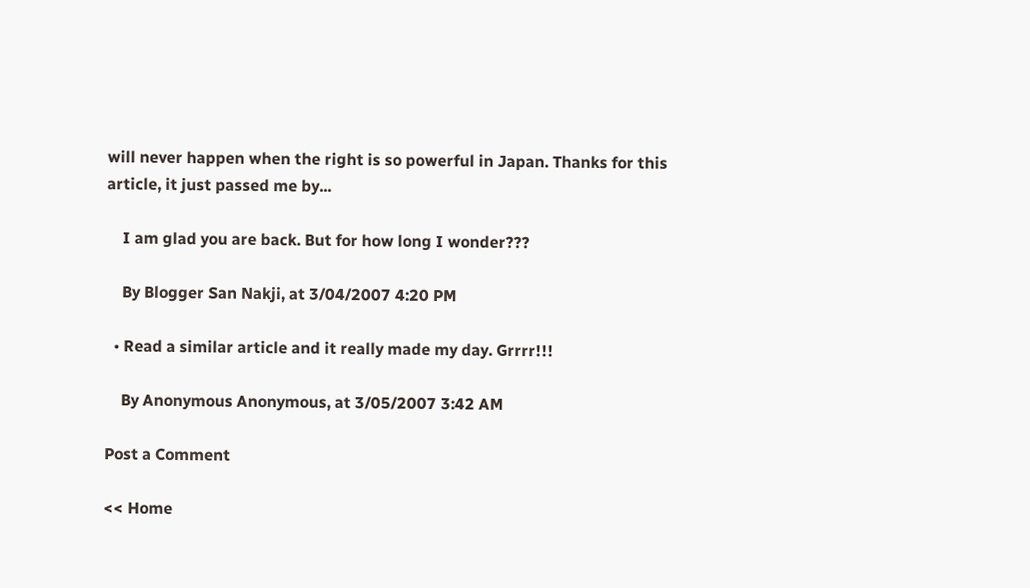will never happen when the right is so powerful in Japan. Thanks for this article, it just passed me by...

    I am glad you are back. But for how long I wonder???

    By Blogger San Nakji, at 3/04/2007 4:20 PM

  • Read a similar article and it really made my day. Grrrr!!!

    By Anonymous Anonymous, at 3/05/2007 3:42 AM

Post a Comment

<< Home